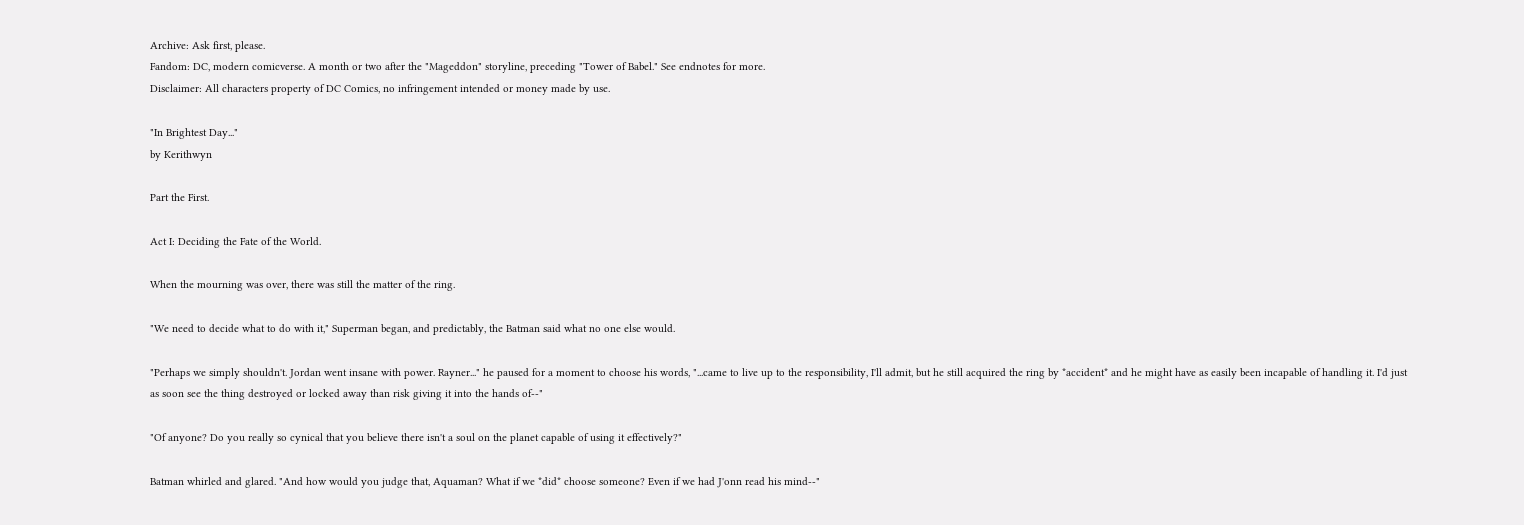Archive: Ask first, please.
Fandom: DC, modern comicverse. A month or two after the "Mageddon" storyline, preceding "Tower of Babel." See endnotes for more.
Disclaimer: All characters property of DC Comics, no infringement intended or money made by use.

"In Brightest Day..."
by Kerithwyn

Part the First.

Act I: Deciding the Fate of the World.

When the mourning was over, there was still the matter of the ring.

"We need to decide what to do with it," Superman began, and predictably, the Batman said what no one else would.

"Perhaps we simply shouldn't. Jordan went insane with power. Rayner..." he paused for a moment to choose his words, "...came to live up to the responsibility, I'll admit, but he still acquired the ring by *accident* and he might have as easily been incapable of handling it. I'd just as soon see the thing destroyed or locked away than risk giving it into the hands of--"

"Of anyone? Do you really so cynical that you believe there isn't a soul on the planet capable of using it effectively?"

Batman whirled and glared. "And how would you judge that, Aquaman? What if we *did* choose someone? Even if we had J'onn read his mind--"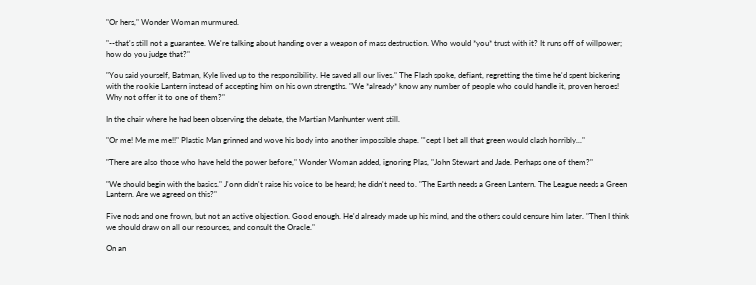"Or hers," Wonder Woman murmured.

"--that's still not a guarantee. We're talking about handing over a weapon of mass destruction. Who would *you* trust with it? It runs off of willpower; how do you judge that?"

"You said yourself, Batman, Kyle lived up to the responsibility. He saved all our lives." The Flash spoke, defiant, regretting the time he'd spent bickering with the rookie Lantern instead of accepting him on his own strengths. "We *already* know any number of people who could handle it, proven heroes! Why not offer it to one of them?"

In the chair where he had been observing the debate, the Martian Manhunter went still.

"Or me! Me me me!!" Plastic Man grinned and wove his body into another impossible shape. "'cept I bet all that green would clash horribly..."

"There are also those who have held the power before," Wonder Woman added, ignoring Plas, "John Stewart and Jade. Perhaps one of them?"

"We should begin with the basics." J'onn didn't raise his voice to be heard; he didn't need to. "The Earth needs a Green Lantern. The League needs a Green Lantern. Are we agreed on this?"

Five nods and one frown, but not an active objection. Good enough. He'd already made up his mind, and the others could censure him later. "Then I think we should draw on all our resources, and consult the Oracle."

On an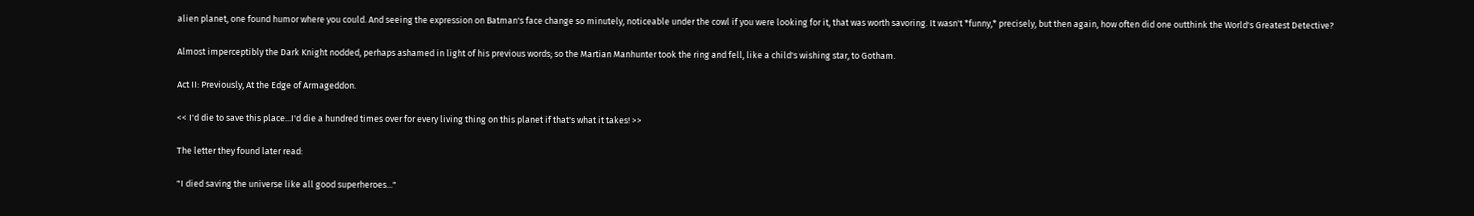alien planet, one found humor where you could. And seeing the expression on Batman's face change so minutely, noticeable under the cowl if you were looking for it, that was worth savoring. It wasn't *funny,* precisely, but then again, how often did one outthink the World's Greatest Detective?

Almost imperceptibly the Dark Knight nodded, perhaps ashamed in light of his previous words; so the Martian Manhunter took the ring and fell, like a child's wishing star, to Gotham.

Act II: Previously, At the Edge of Armageddon.

<< I'd die to save this place...I'd die a hundred times over for every living thing on this planet if that's what it takes! >>

The letter they found later read:

"I died saving the universe like all good superheroes..."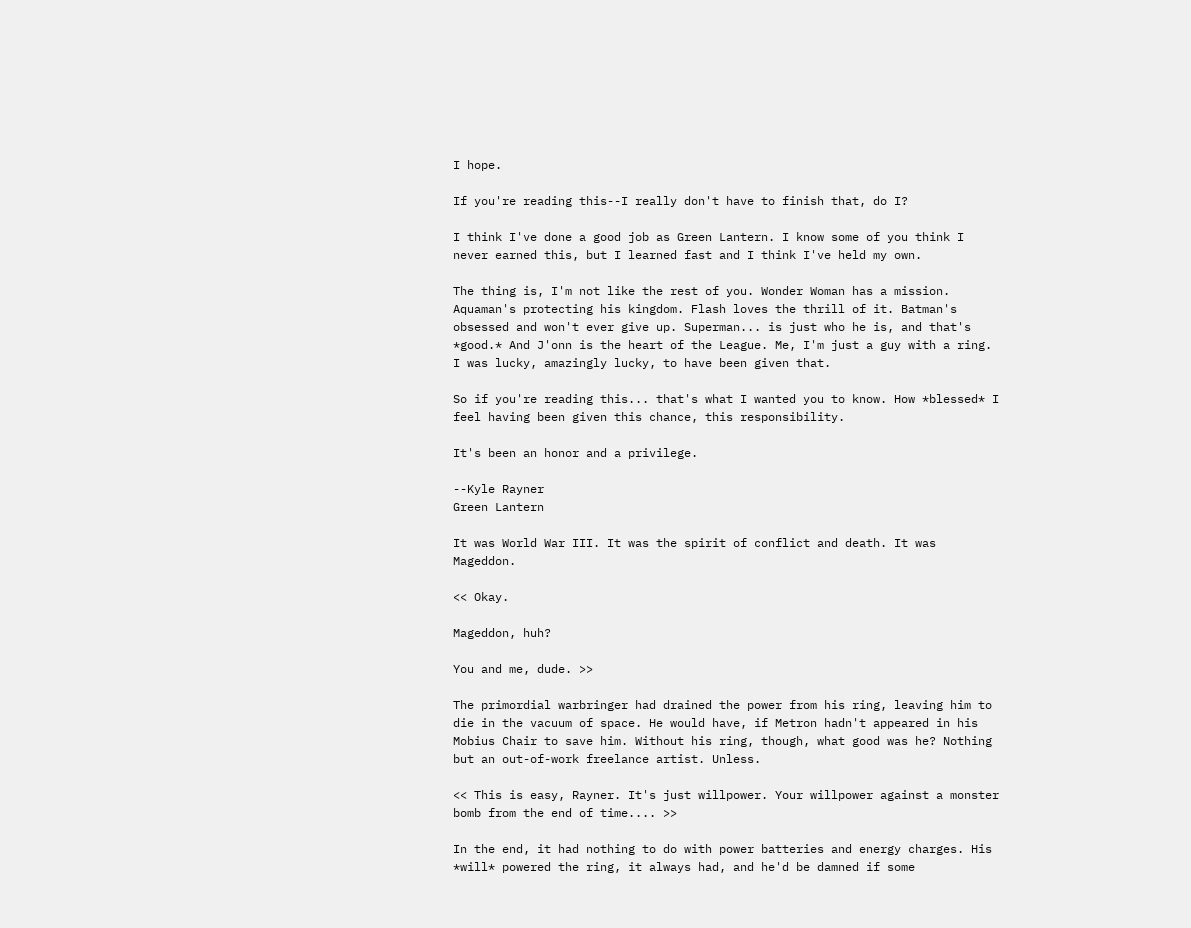I hope.

If you're reading this--I really don't have to finish that, do I?

I think I've done a good job as Green Lantern. I know some of you think I never earned this, but I learned fast and I think I've held my own.

The thing is, I'm not like the rest of you. Wonder Woman has a mission. Aquaman's protecting his kingdom. Flash loves the thrill of it. Batman's obsessed and won't ever give up. Superman... is just who he is, and that's *good.* And J'onn is the heart of the League. Me, I'm just a guy with a ring. I was lucky, amazingly lucky, to have been given that.

So if you're reading this... that's what I wanted you to know. How *blessed* I feel having been given this chance, this responsibility.

It's been an honor and a privilege.

--Kyle Rayner
Green Lantern

It was World War III. It was the spirit of conflict and death. It was Mageddon.

<< Okay.

Mageddon, huh?

You and me, dude. >>

The primordial warbringer had drained the power from his ring, leaving him to die in the vacuum of space. He would have, if Metron hadn't appeared in his Mobius Chair to save him. Without his ring, though, what good was he? Nothing but an out-of-work freelance artist. Unless.

<< This is easy, Rayner. It's just willpower. Your willpower against a monster bomb from the end of time.... >>

In the end, it had nothing to do with power batteries and energy charges. His *will* powered the ring, it always had, and he'd be damned if some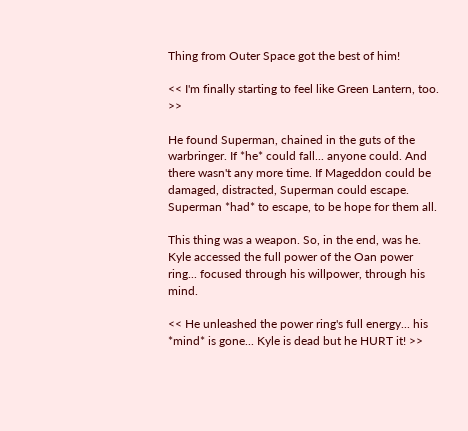Thing from Outer Space got the best of him!

<< I'm finally starting to feel like Green Lantern, too. >>

He found Superman, chained in the guts of the warbringer. If *he* could fall... anyone could. And there wasn't any more time. If Mageddon could be damaged, distracted, Superman could escape. Superman *had* to escape, to be hope for them all.

This thing was a weapon. So, in the end, was he. Kyle accessed the full power of the Oan power ring... focused through his willpower, through his mind.

<< He unleashed the power ring's full energy... his *mind* is gone... Kyle is dead but he HURT it! >>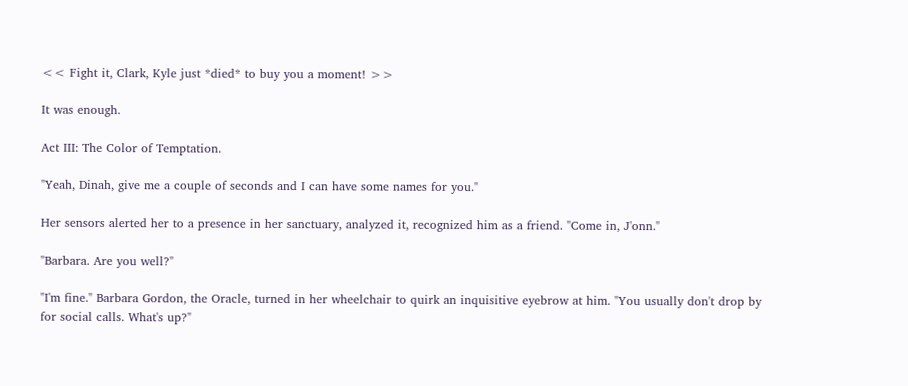<< Fight it, Clark, Kyle just *died* to buy you a moment! >>

It was enough.

Act III: The Color of Temptation.

"Yeah, Dinah, give me a couple of seconds and I can have some names for you."

Her sensors alerted her to a presence in her sanctuary, analyzed it, recognized him as a friend. "Come in, J'onn."

"Barbara. Are you well?"

"I'm fine." Barbara Gordon, the Oracle, turned in her wheelchair to quirk an inquisitive eyebrow at him. "You usually don't drop by for social calls. What's up?"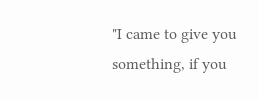"I came to give you something, if you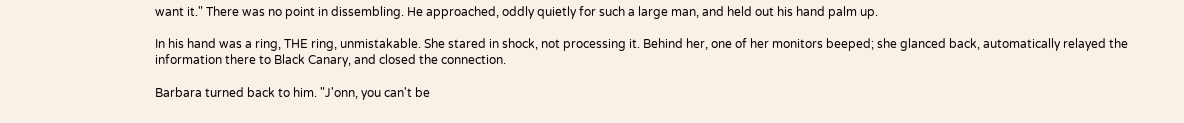want it." There was no point in dissembling. He approached, oddly quietly for such a large man, and held out his hand palm up.

In his hand was a ring, THE ring, unmistakable. She stared in shock, not processing it. Behind her, one of her monitors beeped; she glanced back, automatically relayed the information there to Black Canary, and closed the connection.

Barbara turned back to him. "J'onn, you can't be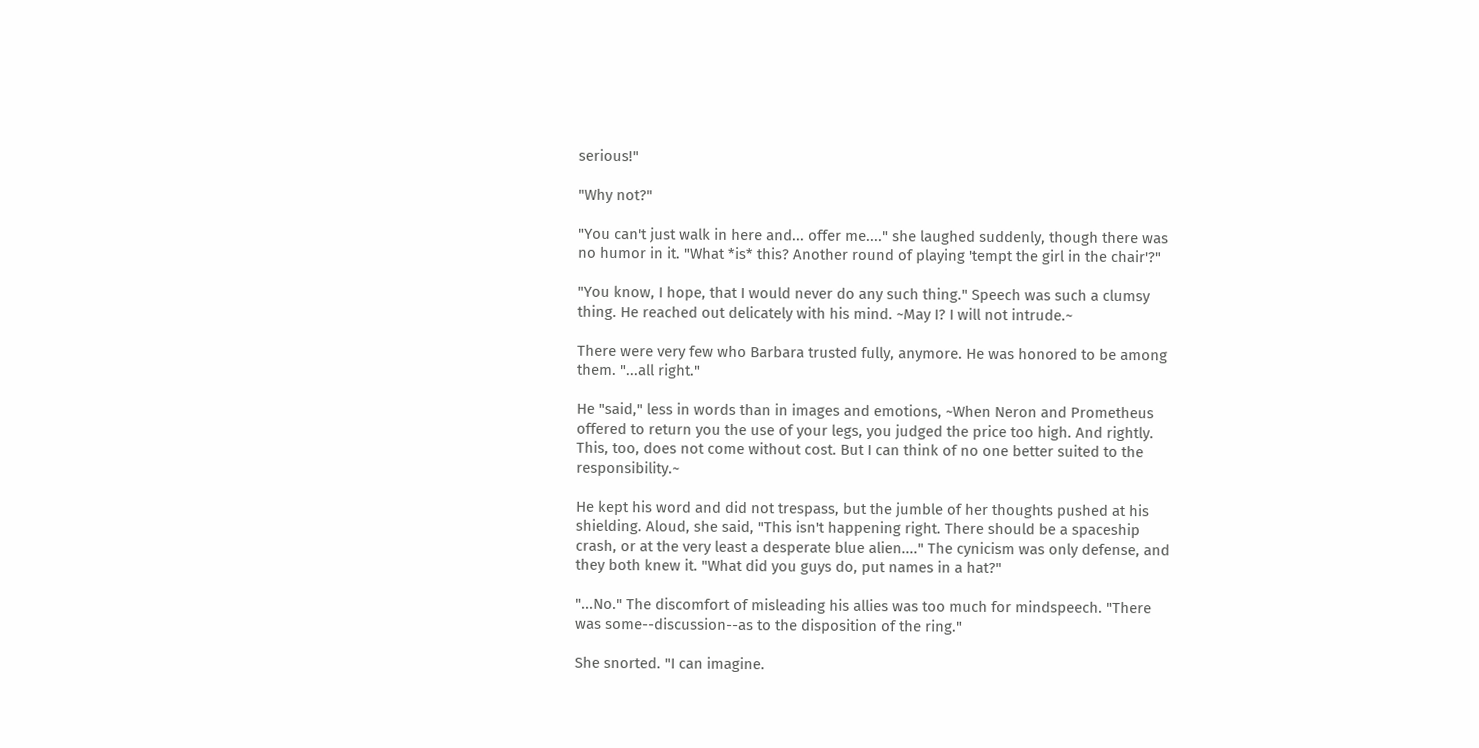serious!"

"Why not?"

"You can't just walk in here and... offer me...." she laughed suddenly, though there was no humor in it. "What *is* this? Another round of playing 'tempt the girl in the chair'?"

"You know, I hope, that I would never do any such thing." Speech was such a clumsy thing. He reached out delicately with his mind. ~May I? I will not intrude.~

There were very few who Barbara trusted fully, anymore. He was honored to be among them. "...all right."

He "said," less in words than in images and emotions, ~When Neron and Prometheus offered to return you the use of your legs, you judged the price too high. And rightly. This, too, does not come without cost. But I can think of no one better suited to the responsibility.~

He kept his word and did not trespass, but the jumble of her thoughts pushed at his shielding. Aloud, she said, "This isn't happening right. There should be a spaceship crash, or at the very least a desperate blue alien...." The cynicism was only defense, and they both knew it. "What did you guys do, put names in a hat?"

"...No." The discomfort of misleading his allies was too much for mindspeech. "There was some--discussion--as to the disposition of the ring."

She snorted. "I can imagine.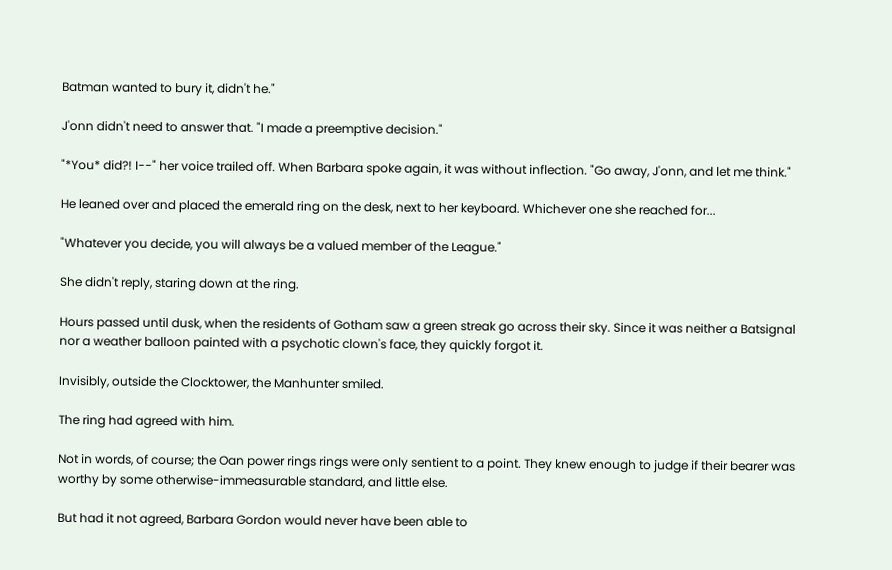Batman wanted to bury it, didn't he."

J'onn didn't need to answer that. "I made a preemptive decision."

"*You* did?! I--" her voice trailed off. When Barbara spoke again, it was without inflection. "Go away, J'onn, and let me think."

He leaned over and placed the emerald ring on the desk, next to her keyboard. Whichever one she reached for...

"Whatever you decide, you will always be a valued member of the League."

She didn't reply, staring down at the ring.

Hours passed until dusk, when the residents of Gotham saw a green streak go across their sky. Since it was neither a Batsignal nor a weather balloon painted with a psychotic clown's face, they quickly forgot it.

Invisibly, outside the Clocktower, the Manhunter smiled.

The ring had agreed with him.

Not in words, of course; the Oan power rings rings were only sentient to a point. They knew enough to judge if their bearer was worthy by some otherwise-immeasurable standard, and little else.

But had it not agreed, Barbara Gordon would never have been able to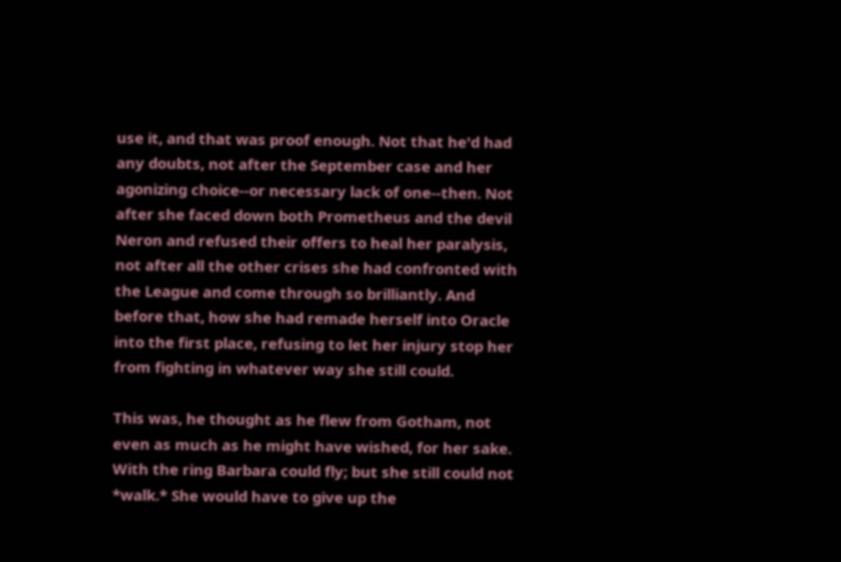use it, and that was proof enough. Not that he'd had any doubts, not after the September case and her agonizing choice--or necessary lack of one--then. Not after she faced down both Prometheus and the devil Neron and refused their offers to heal her paralysis, not after all the other crises she had confronted with the League and come through so brilliantly. And before that, how she had remade herself into Oracle into the first place, refusing to let her injury stop her from fighting in whatever way she still could.

This was, he thought as he flew from Gotham, not even as much as he might have wished, for her sake. With the ring Barbara could fly; but she still could not *walk.* She would have to give up the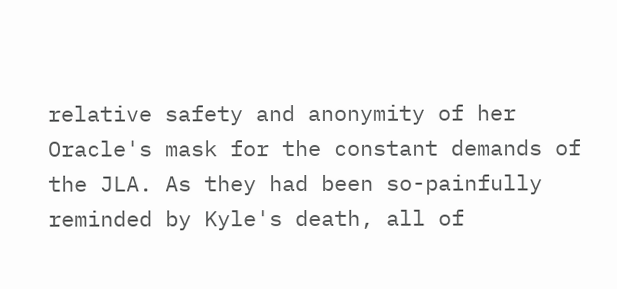relative safety and anonymity of her Oracle's mask for the constant demands of the JLA. As they had been so-painfully reminded by Kyle's death, all of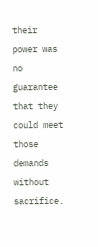their power was no guarantee that they could meet those demands without sacrifice.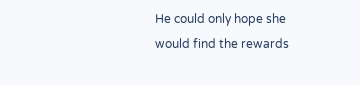He could only hope she would find the rewards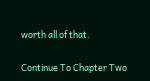worth all of that.

Continue To Chapter Two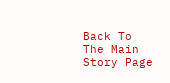Back To The Main Story Page